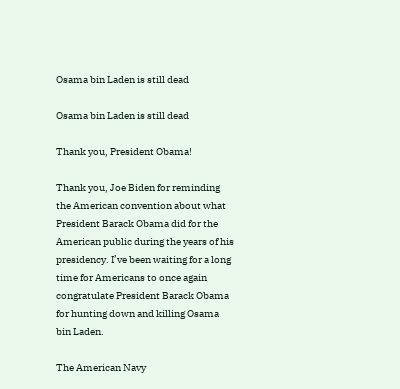Osama bin Laden is still dead

Osama bin Laden is still dead

Thank you, President Obama!

Thank you, Joe Biden for reminding the American convention about what President Barack Obama did for the American public during the years of his presidency. I’ve been waiting for a long time for Americans to once again congratulate President Barack Obama for hunting down and killing Osama bin Laden.

The American Navy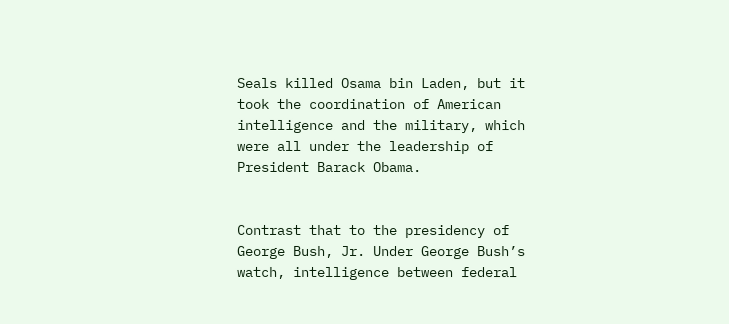Seals killed Osama bin Laden, but it took the coordination of American intelligence and the military, which were all under the leadership of President Barack Obama.


Contrast that to the presidency of George Bush, Jr. Under George Bush’s watch, intelligence between federal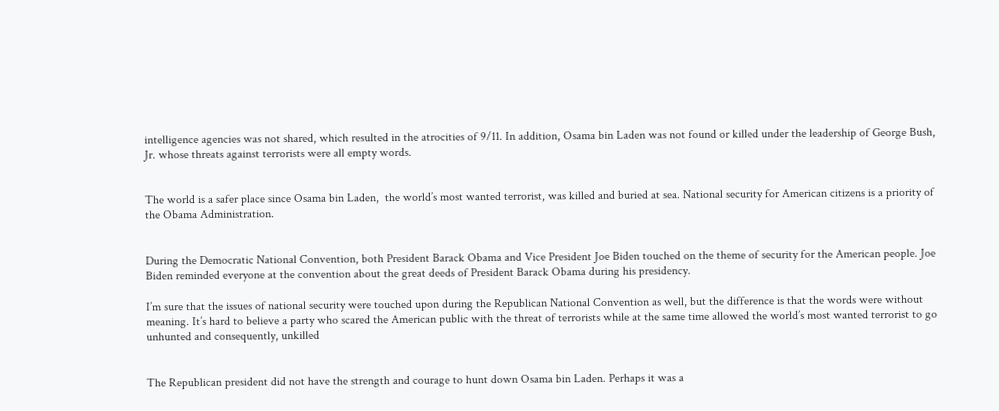intelligence agencies was not shared, which resulted in the atrocities of 9/11. In addition, Osama bin Laden was not found or killed under the leadership of George Bush, Jr. whose threats against terrorists were all empty words.


The world is a safer place since Osama bin Laden,  the world’s most wanted terrorist, was killed and buried at sea. National security for American citizens is a priority of the Obama Administration.


During the Democratic National Convention, both President Barack Obama and Vice President Joe Biden touched on the theme of security for the American people. Joe Biden reminded everyone at the convention about the great deeds of President Barack Obama during his presidency.

I’m sure that the issues of national security were touched upon during the Republican National Convention as well, but the difference is that the words were without meaning. It’s hard to believe a party who scared the American public with the threat of terrorists while at the same time allowed the world’s most wanted terrorist to go unhunted and consequently, unkilled


The Republican president did not have the strength and courage to hunt down Osama bin Laden. Perhaps it was a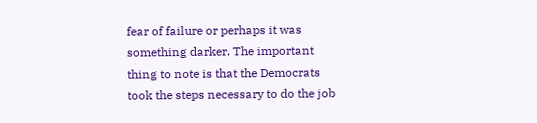fear of failure or perhaps it was something darker. The important thing to note is that the Democrats took the steps necessary to do the job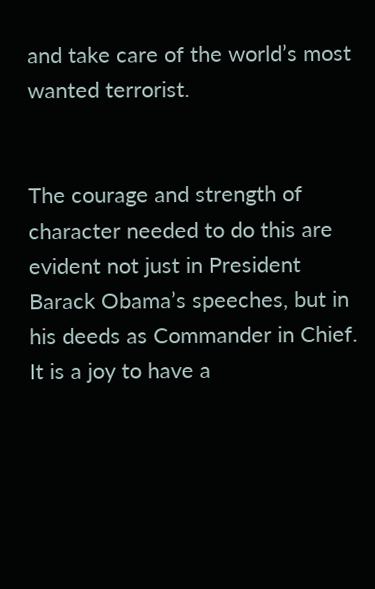and take care of the world’s most wanted terrorist.


The courage and strength of character needed to do this are evident not just in President Barack Obama’s speeches, but in his deeds as Commander in Chief. It is a joy to have a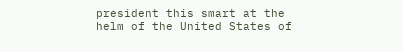president this smart at the helm of the United States of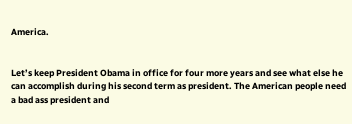America.


Let’s keep President Obama in office for four more years and see what else he can accomplish during his second term as president. The American people need a bad ass president and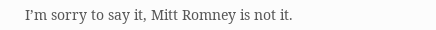I’m sorry to say it, Mitt Romney is not it.